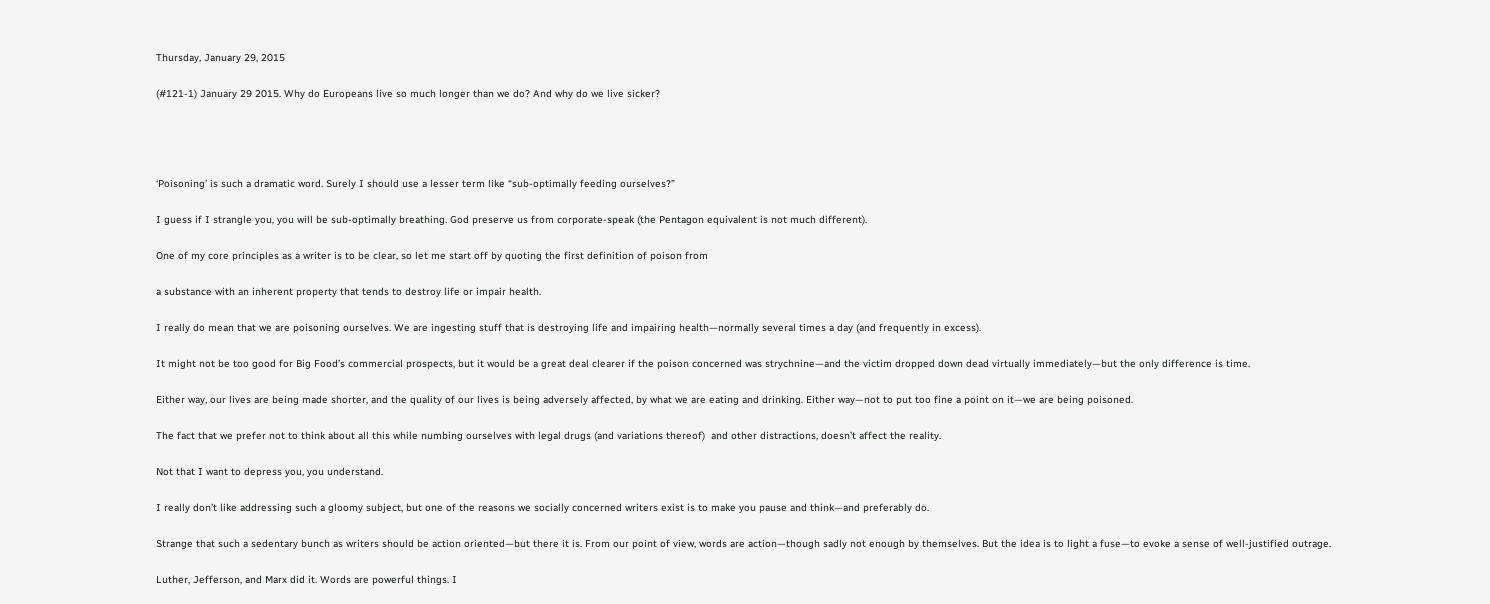Thursday, January 29, 2015

(#121-1) January 29 2015. Why do Europeans live so much longer than we do? And why do we live sicker?




‘Poisoning’ is such a dramatic word. Surely I should use a lesser term like “sub-optimally feeding ourselves?”

I guess if I strangle you, you will be sub-optimally breathing. God preserve us from corporate-speak (the Pentagon equivalent is not much different).

One of my core principles as a writer is to be clear, so let me start off by quoting the first definition of poison from

a substance with an inherent property that tends to destroy life or impair health.

I really do mean that we are poisoning ourselves. We are ingesting stuff that is destroying life and impairing health—normally several times a day (and frequently in excess).

It might not be too good for Big Food’s commercial prospects, but it would be a great deal clearer if the poison concerned was strychnine—and the victim dropped down dead virtually immediately—but the only difference is time.

Either way, our lives are being made shorter, and the quality of our lives is being adversely affected, by what we are eating and drinking. Either way—not to put too fine a point on it—we are being poisoned.

The fact that we prefer not to think about all this while numbing ourselves with legal drugs (and variations thereof)  and other distractions, doesn’t affect the reality.

Not that I want to depress you, you understand.

I really don’t like addressing such a gloomy subject, but one of the reasons we socially concerned writers exist is to make you pause and think—and preferably do.

Strange that such a sedentary bunch as writers should be action oriented—but there it is. From our point of view, words are action—though sadly not enough by themselves. But the idea is to light a fuse—to evoke a sense of well-justified outrage.

Luther, Jefferson, and Marx did it. Words are powerful things. I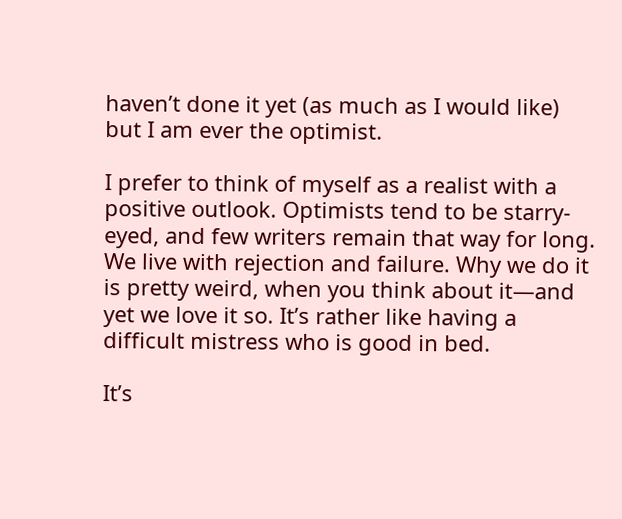haven’t done it yet (as much as I would like) but I am ever the optimist.

I prefer to think of myself as a realist with a positive outlook. Optimists tend to be starry-eyed, and few writers remain that way for long. We live with rejection and failure. Why we do it is pretty weird, when you think about it—and yet we love it so. It’s rather like having a difficult mistress who is good in bed.

It’s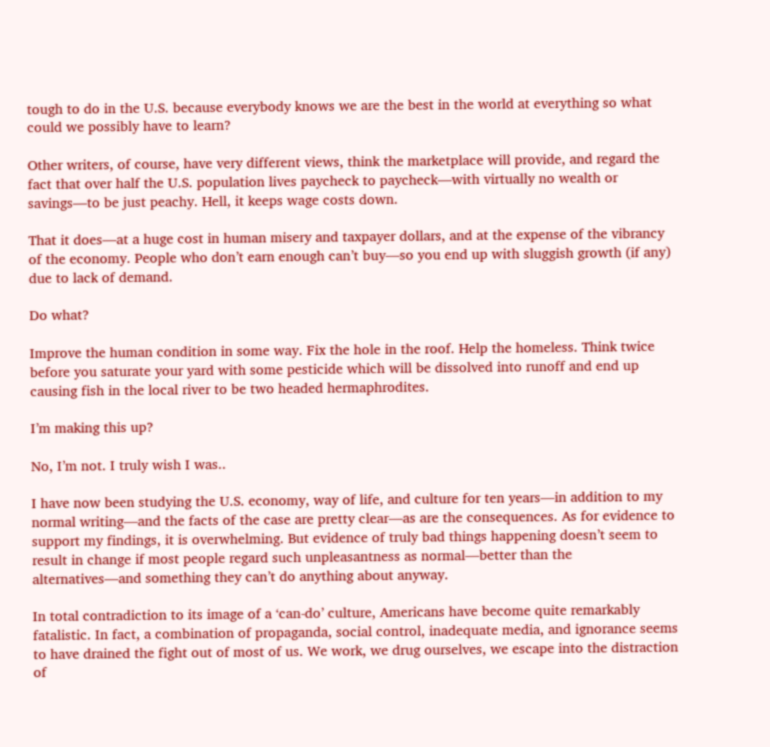tough to do in the U.S. because everybody knows we are the best in the world at everything so what could we possibly have to learn?

Other writers, of course, have very different views, think the marketplace will provide, and regard the fact that over half the U.S. population lives paycheck to paycheck—with virtually no wealth or savings—to be just peachy. Hell, it keeps wage costs down.

That it does—at a huge cost in human misery and taxpayer dollars, and at the expense of the vibrancy of the economy. People who don’t earn enough can’t buy—so you end up with sluggish growth (if any) due to lack of demand.

Do what?

Improve the human condition in some way. Fix the hole in the roof. Help the homeless. Think twice before you saturate your yard with some pesticide which will be dissolved into runoff and end up causing fish in the local river to be two headed hermaphrodites.

I’m making this up?

No, I’m not. I truly wish I was..

I have now been studying the U.S. economy, way of life, and culture for ten years—in addition to my normal writing—and the facts of the case are pretty clear—as are the consequences. As for evidence to support my findings, it is overwhelming. But evidence of truly bad things happening doesn’t seem to result in change if most people regard such unpleasantness as normal—better than the alternatives—and something they can’t do anything about anyway.

In total contradiction to its image of a ‘can-do’ culture, Americans have become quite remarkably fatalistic. In fact, a combination of propaganda, social control, inadequate media, and ignorance seems to have drained the fight out of most of us. We work, we drug ourselves, we escape into the distraction of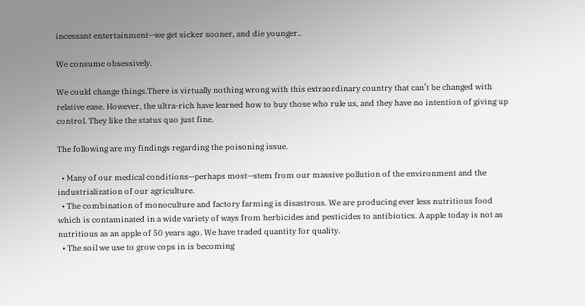incessant entertainment—we get sicker sooner, and die younger..

We consume obsessively.

We could change things.There is virtually nothing wrong with this extraordinary country that can’t be changed with relative ease. However, the ultra-rich have learned how to buy those who rule us, and they have no intention of giving up control. They like the status quo just fine.

The following are my findings regarding the poisoning issue.

  • Many of our medical conditions—perhaps most—stem from our massive pollution of the environment and the industrialization of our agriculture.
  • The combination of monoculture and factory farming is disastrous. We are producing ever less nutritious food which is contaminated in a wide variety of ways from herbicides and pesticides to antibiotics. A apple today is not as nutritious as an apple of 50 years ago. We have traded quantity for quality.
  • The soil we use to grow cops in is becoming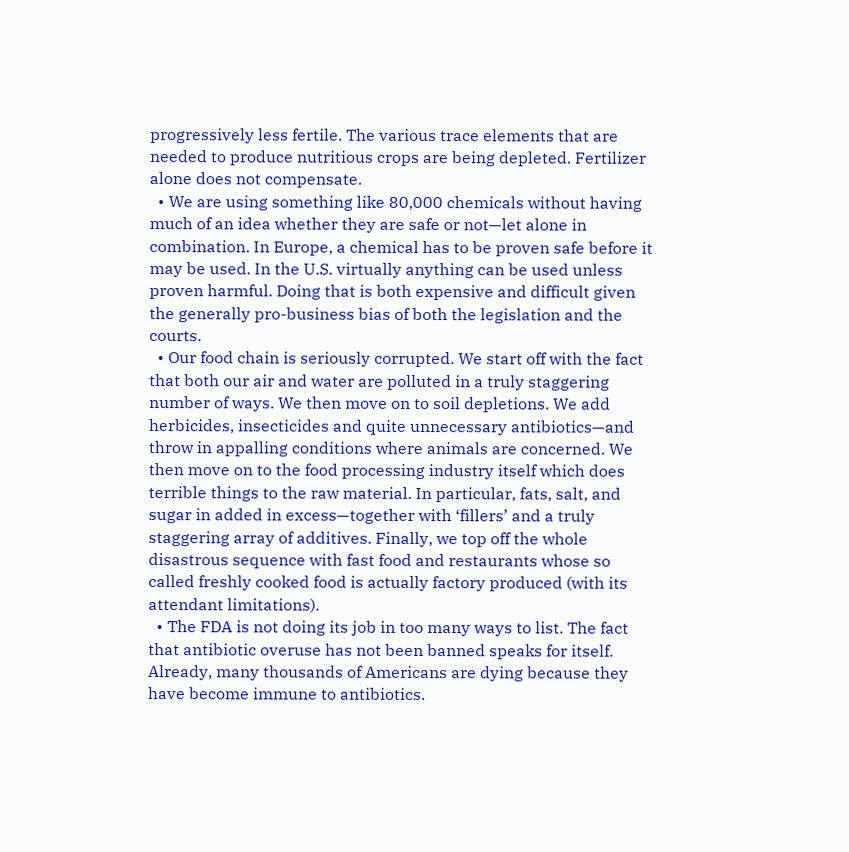progressively less fertile. The various trace elements that are needed to produce nutritious crops are being depleted. Fertilizer alone does not compensate.
  • We are using something like 80,000 chemicals without having much of an idea whether they are safe or not—let alone in combination. In Europe, a chemical has to be proven safe before it may be used. In the U.S. virtually anything can be used unless proven harmful. Doing that is both expensive and difficult given the generally pro-business bias of both the legislation and the courts.
  • Our food chain is seriously corrupted. We start off with the fact that both our air and water are polluted in a truly staggering number of ways. We then move on to soil depletions. We add herbicides, insecticides and quite unnecessary antibiotics—and throw in appalling conditions where animals are concerned. We then move on to the food processing industry itself which does terrible things to the raw material. In particular, fats, salt, and sugar in added in excess—together with ‘fillers’ and a truly staggering array of additives. Finally, we top off the whole disastrous sequence with fast food and restaurants whose so called freshly cooked food is actually factory produced (with its attendant limitations).
  • The FDA is not doing its job in too many ways to list. The fact that antibiotic overuse has not been banned speaks for itself. Already, many thousands of Americans are dying because they have become immune to antibiotics.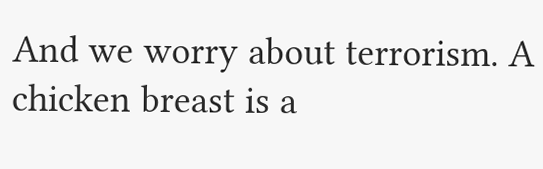And we worry about terrorism. A chicken breast is a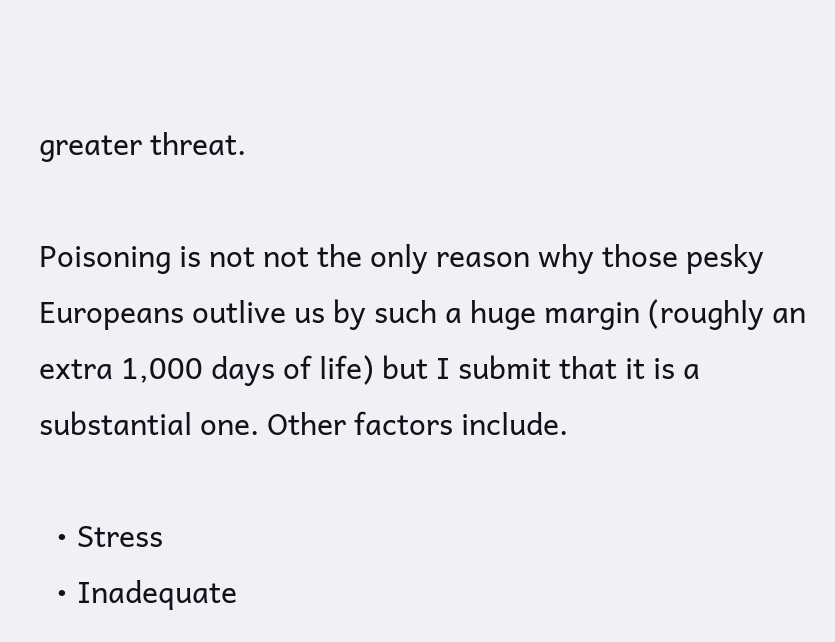greater threat.

Poisoning is not not the only reason why those pesky Europeans outlive us by such a huge margin (roughly an extra 1,000 days of life) but I submit that it is a substantial one. Other factors include.

  • Stress
  • Inadequate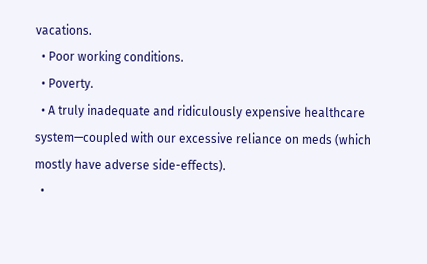vacations.
  • Poor working conditions.
  • Poverty.
  • A truly inadequate and ridiculously expensive healthcare system—coupled with our excessive reliance on meds (which mostly have adverse side-effects).
  •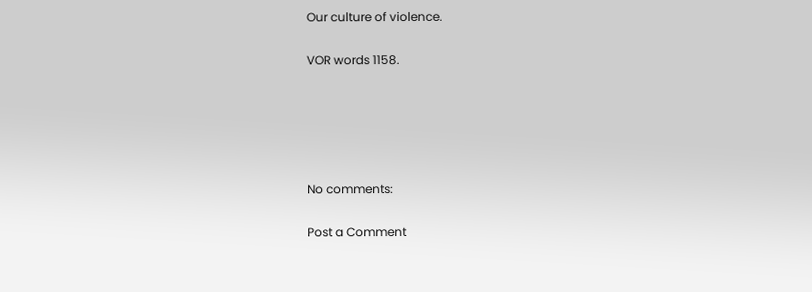Our culture of violence.

VOR words 1158.





No comments:

Post a Comment